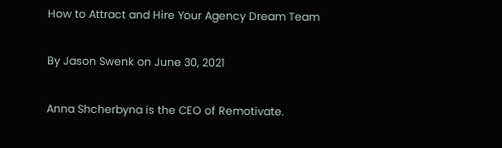How to Attract and Hire Your Agency Dream Team

By Jason Swenk on June 30, 2021

Anna Shcherbyna is the CEO of Remotivate.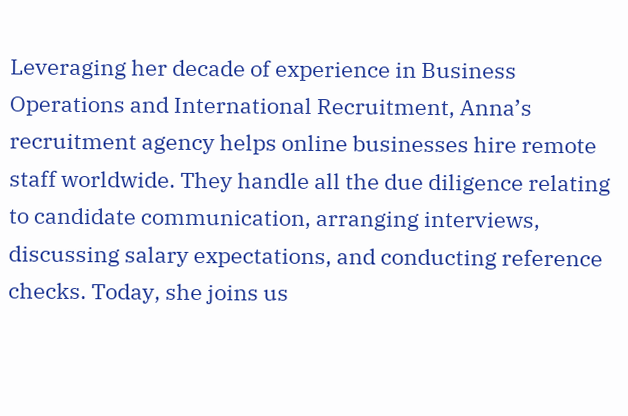Leveraging her decade of experience in Business Operations and International Recruitment, Anna’s recruitment agency helps online businesses hire remote staff worldwide. They handle all the due diligence relating to candidate communication, arranging interviews, discussing salary expectations, and conducting reference checks. Today, she joins us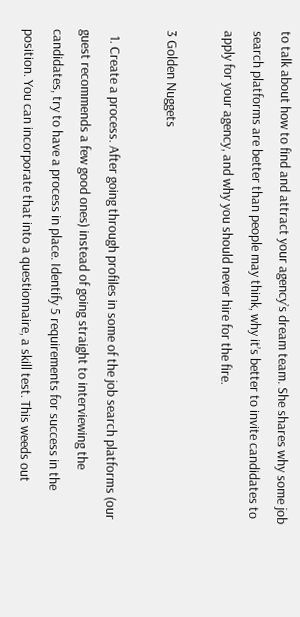to talk about how to find and attract your agency’s dream team. She shares why some job search platforms are better than people may think, why it’s better to invite candidates to apply for your agency, and why you should never hire for the fire.

3 Golden Nuggets

  1. Create a process. After going through profiles in some of the job search platforms (our guest recommends a few good ones) instead of going straight to interviewing the candidates, try to have a process in place. Identify 5 requirements for success in the position. You can incorporate that into a questionnaire, a skill test. This weeds out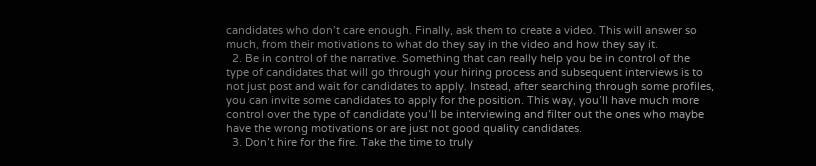candidates who don’t care enough. Finally, ask them to create a video. This will answer so much, from their motivations to what do they say in the video and how they say it.
  2. Be in control of the narrative. Something that can really help you be in control of the type of candidates that will go through your hiring process and subsequent interviews is to not just post and wait for candidates to apply. Instead, after searching through some profiles, you can invite some candidates to apply for the position. This way, you’ll have much more control over the type of candidate you’ll be interviewing and filter out the ones who maybe have the wrong motivations or are just not good quality candidates.
  3. Don’t hire for the fire. Take the time to truly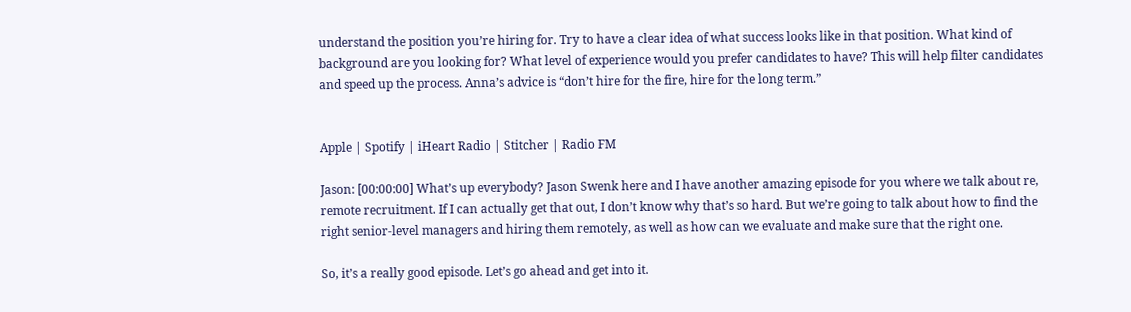understand the position you’re hiring for. Try to have a clear idea of what success looks like in that position. What kind of background are you looking for? What level of experience would you prefer candidates to have? This will help filter candidates and speed up the process. Anna’s advice is “don’t hire for the fire, hire for the long term.”


Apple | Spotify | iHeart Radio | Stitcher | Radio FM

Jason: [00:00:00] What’s up everybody? Jason Swenk here and I have another amazing episode for you where we talk about re, remote recruitment. If I can actually get that out, I don’t know why that’s so hard. But we’re going to talk about how to find the right senior-level managers and hiring them remotely, as well as how can we evaluate and make sure that the right one.

So, it’s a really good episode. Let’s go ahead and get into it.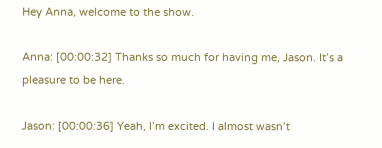Hey Anna, welcome to the show.

Anna: [00:00:32] Thanks so much for having me, Jason. It’s a pleasure to be here.

Jason: [00:00:36] Yeah, I’m excited. I almost wasn’t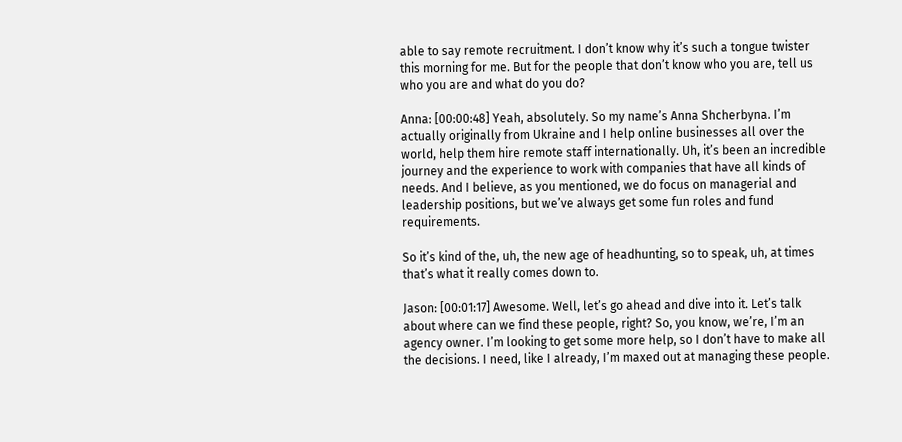able to say remote recruitment. I don’t know why it’s such a tongue twister this morning for me. But for the people that don’t know who you are, tell us who you are and what do you do?

Anna: [00:00:48] Yeah, absolutely. So my name’s Anna Shcherbyna. I’m actually originally from Ukraine and I help online businesses all over the world, help them hire remote staff internationally. Uh, it’s been an incredible journey and the experience to work with companies that have all kinds of needs. And I believe, as you mentioned, we do focus on managerial and leadership positions, but we’ve always get some fun roles and fund requirements.

So it’s kind of the, uh, the new age of headhunting, so to speak, uh, at times that’s what it really comes down to.

Jason: [00:01:17] Awesome. Well, let’s go ahead and dive into it. Let’s talk about where can we find these people, right? So, you know, we’re, I’m an agency owner. I’m looking to get some more help, so I don’t have to make all the decisions. I need, like I already, I’m maxed out at managing these people.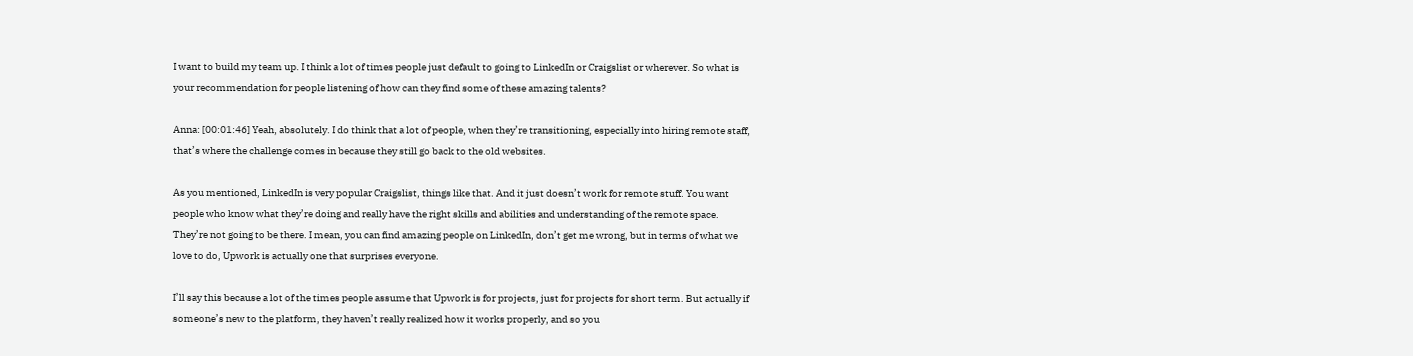I want to build my team up. I think a lot of times people just default to going to LinkedIn or Craigslist or wherever. So what is your recommendation for people listening of how can they find some of these amazing talents?

Anna: [00:01:46] Yeah, absolutely. I do think that a lot of people, when they’re transitioning, especially into hiring remote staff, that’s where the challenge comes in because they still go back to the old websites.

As you mentioned, LinkedIn is very popular Craigslist, things like that. And it just doesn’t work for remote stuff. You want people who know what they’re doing and really have the right skills and abilities and understanding of the remote space. They’re not going to be there. I mean, you can find amazing people on LinkedIn, don’t get me wrong, but in terms of what we love to do, Upwork is actually one that surprises everyone.

I’ll say this because a lot of the times people assume that Upwork is for projects, just for projects for short term. But actually if someone’s new to the platform, they haven’t really realized how it works properly, and so you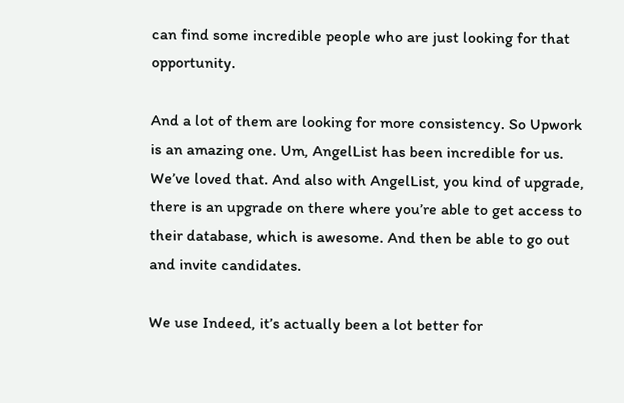can find some incredible people who are just looking for that opportunity.

And a lot of them are looking for more consistency. So Upwork is an amazing one. Um, AngelList has been incredible for us. We’ve loved that. And also with AngelList, you kind of upgrade, there is an upgrade on there where you’re able to get access to their database, which is awesome. And then be able to go out and invite candidates.

We use Indeed, it’s actually been a lot better for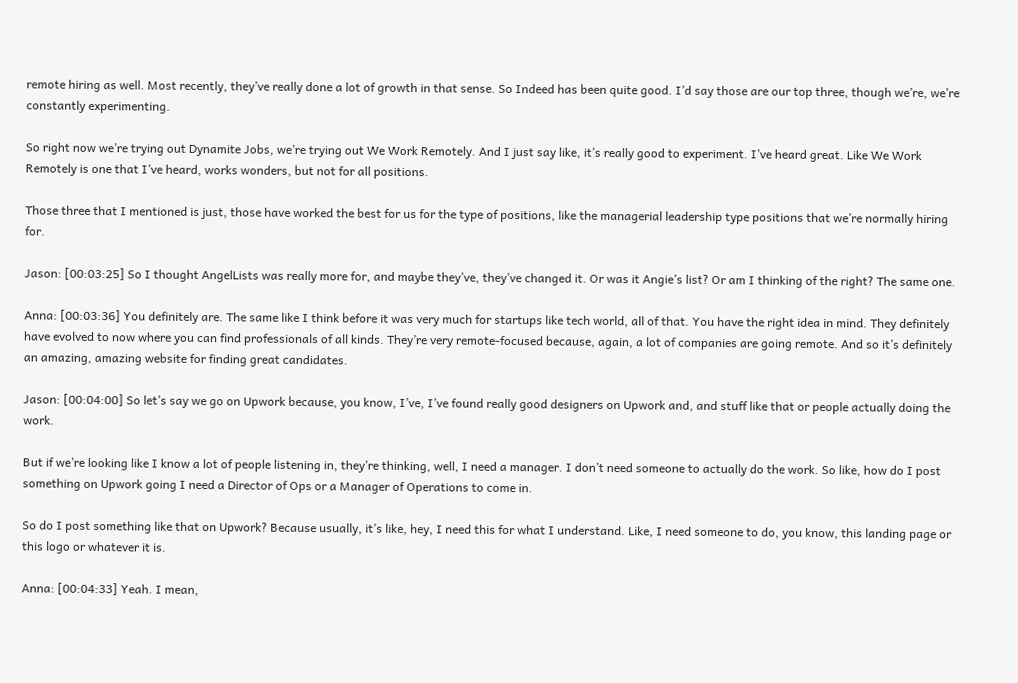remote hiring as well. Most recently, they’ve really done a lot of growth in that sense. So Indeed has been quite good. I’d say those are our top three, though we’re, we’re constantly experimenting.

So right now we’re trying out Dynamite Jobs, we’re trying out We Work Remotely. And I just say like, it’s really good to experiment. I’ve heard great. Like We Work Remotely is one that I’ve heard, works wonders, but not for all positions.

Those three that I mentioned is just, those have worked the best for us for the type of positions, like the managerial leadership type positions that we’re normally hiring for.

Jason: [00:03:25] So I thought AngelLists was really more for, and maybe they’ve, they’ve changed it. Or was it Angie’s list? Or am I thinking of the right? The same one.

Anna: [00:03:36] You definitely are. The same like I think before it was very much for startups like tech world, all of that. You have the right idea in mind. They definitely have evolved to now where you can find professionals of all kinds. They’re very remote-focused because, again, a lot of companies are going remote. And so it’s definitely an amazing, amazing website for finding great candidates.

Jason: [00:04:00] So let’s say we go on Upwork because, you know, I’ve, I’ve found really good designers on Upwork and, and stuff like that or people actually doing the work.

But if we’re looking like I know a lot of people listening in, they’re thinking, well, I need a manager. I don’t need someone to actually do the work. So like, how do I post something on Upwork going I need a Director of Ops or a Manager of Operations to come in.

So do I post something like that on Upwork? Because usually, it’s like, hey, I need this for what I understand. Like, I need someone to do, you know, this landing page or this logo or whatever it is.

Anna: [00:04:33] Yeah. I mean,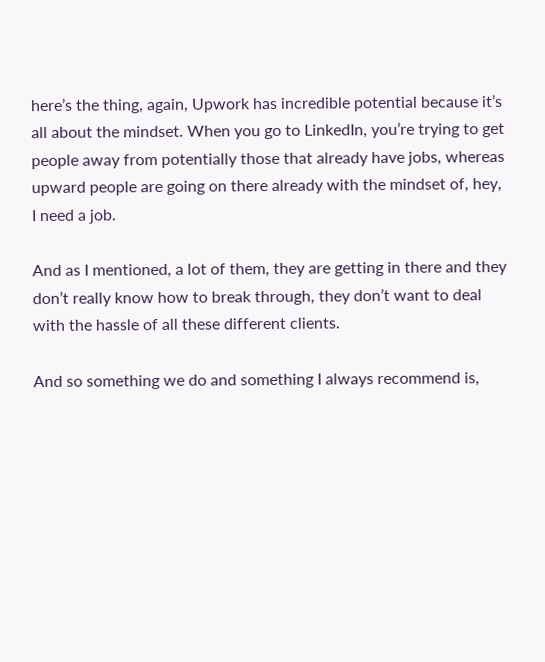here’s the thing, again, Upwork has incredible potential because it’s all about the mindset. When you go to LinkedIn, you’re trying to get people away from potentially those that already have jobs, whereas upward people are going on there already with the mindset of, hey, I need a job.

And as I mentioned, a lot of them, they are getting in there and they don’t really know how to break through, they don’t want to deal with the hassle of all these different clients.

And so something we do and something I always recommend is,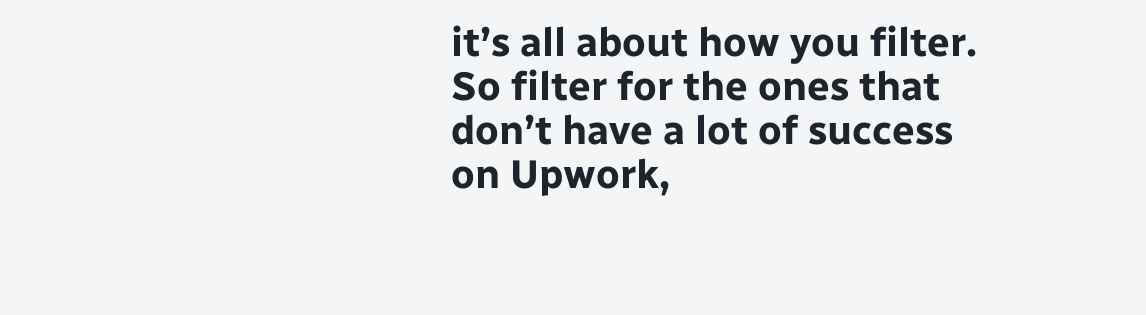it’s all about how you filter. So filter for the ones that don’t have a lot of success on Upwork,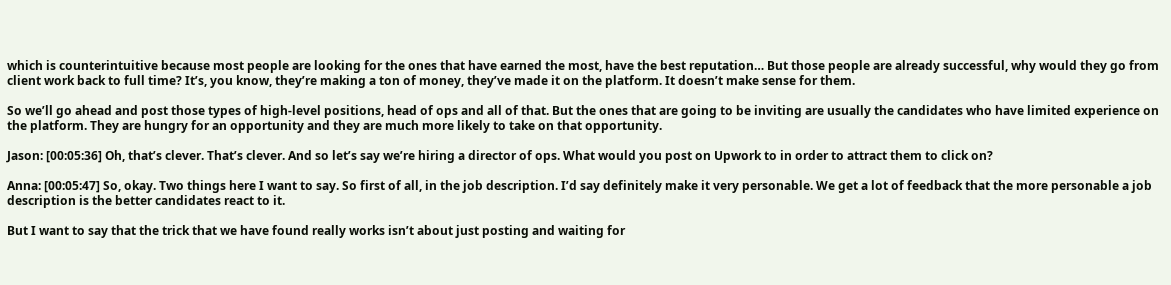which is counterintuitive because most people are looking for the ones that have earned the most, have the best reputation… But those people are already successful, why would they go from client work back to full time? It’s, you know, they’re making a ton of money, they’ve made it on the platform. It doesn’t make sense for them.

So we’ll go ahead and post those types of high-level positions, head of ops and all of that. But the ones that are going to be inviting are usually the candidates who have limited experience on the platform. They are hungry for an opportunity and they are much more likely to take on that opportunity.

Jason: [00:05:36] Oh, that’s clever. That’s clever. And so let’s say we’re hiring a director of ops. What would you post on Upwork to in order to attract them to click on?

Anna: [00:05:47] So, okay. Two things here I want to say. So first of all, in the job description. I’d say definitely make it very personable. We get a lot of feedback that the more personable a job description is the better candidates react to it.

But I want to say that the trick that we have found really works isn’t about just posting and waiting for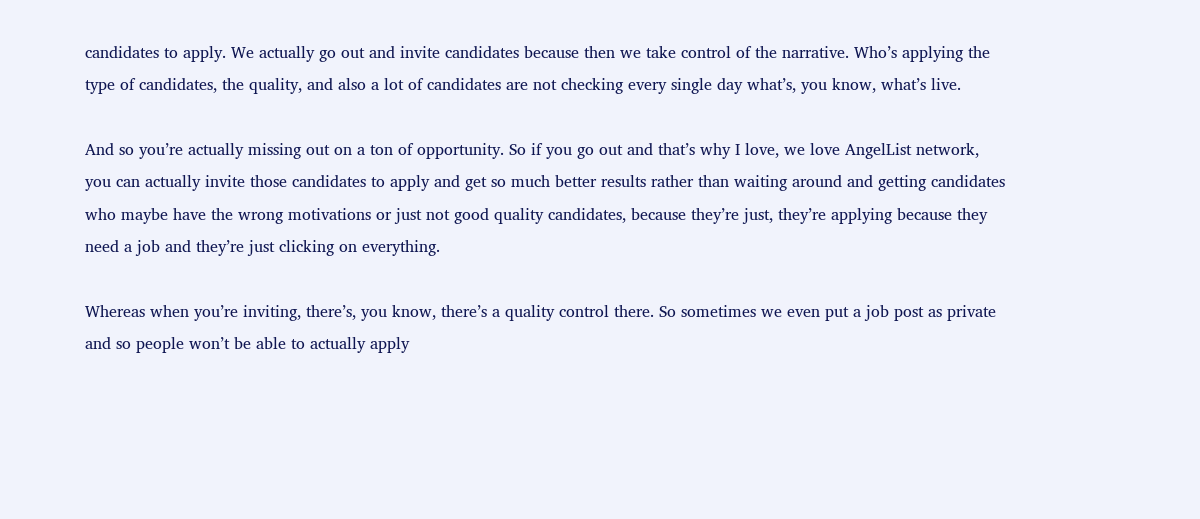candidates to apply. We actually go out and invite candidates because then we take control of the narrative. Who’s applying the type of candidates, the quality, and also a lot of candidates are not checking every single day what’s, you know, what’s live.

And so you’re actually missing out on a ton of opportunity. So if you go out and that’s why I love, we love AngelList network, you can actually invite those candidates to apply and get so much better results rather than waiting around and getting candidates who maybe have the wrong motivations or just not good quality candidates, because they’re just, they’re applying because they need a job and they’re just clicking on everything.

Whereas when you’re inviting, there’s, you know, there’s a quality control there. So sometimes we even put a job post as private and so people won’t be able to actually apply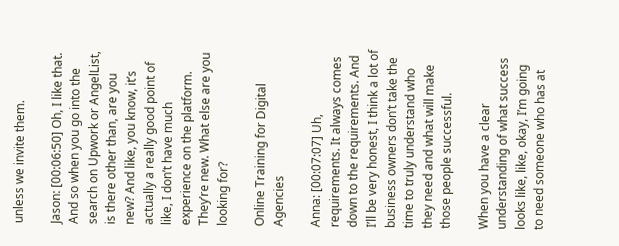unless we invite them.

Jason: [00:06:50] Oh, I like that. And so when you go into the search on Upwork or AngelList, is there other than, are you new? And like, you know, it’s actually a really good point of like, I don’t have much experience on the platform. They’re new. What else are you looking for?

Online Training for Digital Agencies

Anna: [00:07:07] Uh, requirements. It always comes down to the requirements. And I’ll be very honest, I think a lot of business owners don’t take the time to truly understand who they need and what will make those people successful.

When you have a clear understanding of what success looks like, like, okay, I’m going to need someone who has at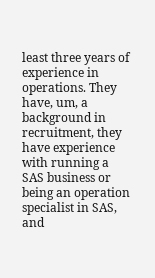least three years of experience in operations. They have, um, a background in recruitment, they have experience with running a SAS business or being an operation specialist in SAS, and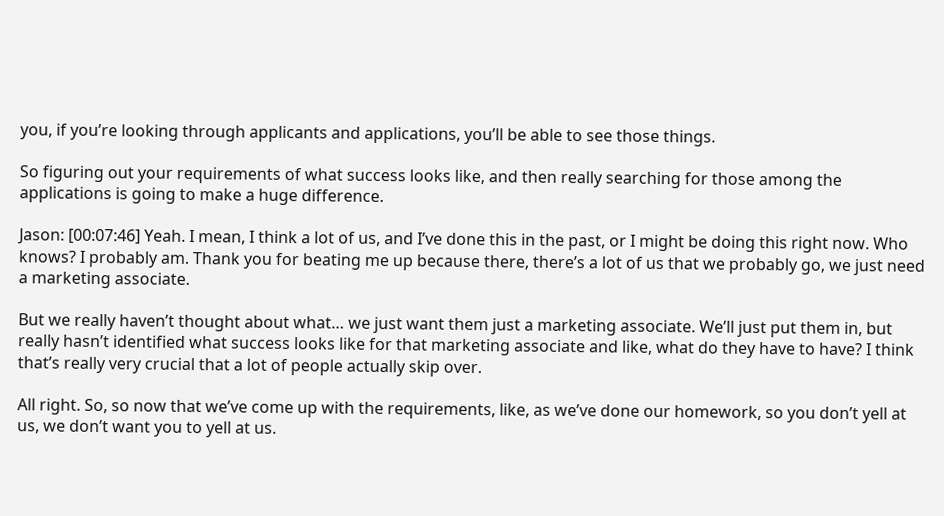you, if you’re looking through applicants and applications, you’ll be able to see those things.

So figuring out your requirements of what success looks like, and then really searching for those among the applications is going to make a huge difference.

Jason: [00:07:46] Yeah. I mean, I think a lot of us, and I’ve done this in the past, or I might be doing this right now. Who knows? I probably am. Thank you for beating me up because there, there’s a lot of us that we probably go, we just need a marketing associate.

But we really haven’t thought about what… we just want them just a marketing associate. We’ll just put them in, but really hasn’t identified what success looks like for that marketing associate and like, what do they have to have? I think that’s really very crucial that a lot of people actually skip over.

All right. So, so now that we’ve come up with the requirements, like, as we’ve done our homework, so you don’t yell at us, we don’t want you to yell at us.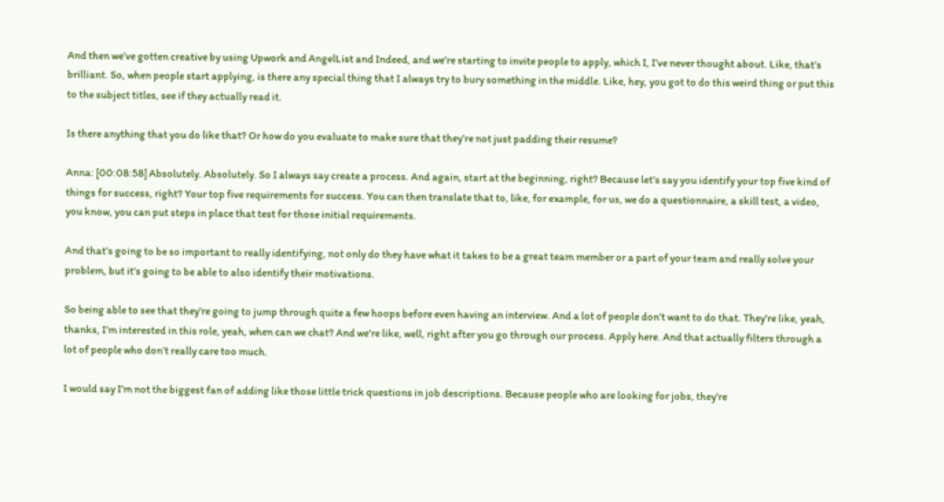And then we’ve gotten creative by using Upwork and AngelList and Indeed, and we’re starting to invite people to apply, which I, I’ve never thought about. Like, that’s brilliant. So, when people start applying, is there any special thing that I always try to bury something in the middle. Like, hey, you got to do this weird thing or put this to the subject titles, see if they actually read it.

Is there anything that you do like that? Or how do you evaluate to make sure that they’re not just padding their resume?

Anna: [00:08:58] Absolutely. Absolutely. So I always say create a process. And again, start at the beginning, right? Because let’s say you identify your top five kind of things for success, right? Your top five requirements for success. You can then translate that to, like, for example, for us, we do a questionnaire, a skill test, a video, you know, you can put steps in place that test for those initial requirements.

And that’s going to be so important to really identifying, not only do they have what it takes to be a great team member or a part of your team and really solve your problem, but it’s going to be able to also identify their motivations.

So being able to see that they’re going to jump through quite a few hoops before even having an interview. And a lot of people don’t want to do that. They’re like, yeah, thanks, I’m interested in this role, yeah, when can we chat? And we’re like, well, right after you go through our process. Apply here. And that actually filters through a lot of people who don’t really care too much.

I would say I’m not the biggest fan of adding like those little trick questions in job descriptions. Because people who are looking for jobs, they’re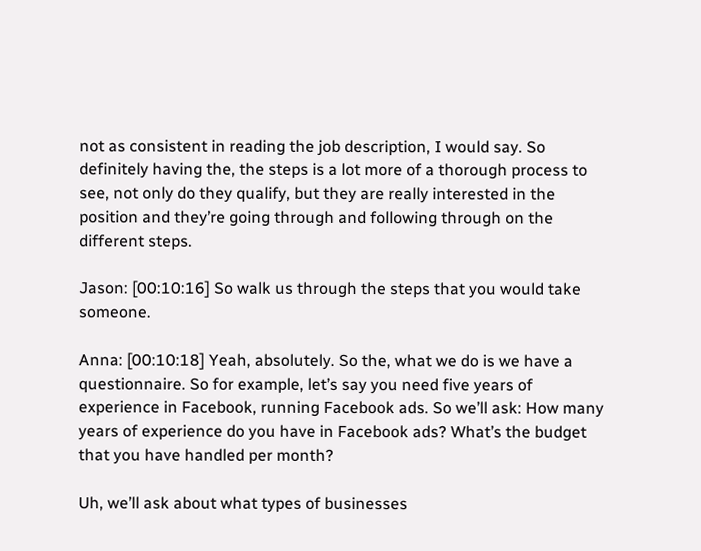not as consistent in reading the job description, I would say. So definitely having the, the steps is a lot more of a thorough process to see, not only do they qualify, but they are really interested in the position and they’re going through and following through on the different steps.

Jason: [00:10:16] So walk us through the steps that you would take someone.

Anna: [00:10:18] Yeah, absolutely. So the, what we do is we have a questionnaire. So for example, let’s say you need five years of experience in Facebook, running Facebook ads. So we’ll ask: How many years of experience do you have in Facebook ads? What’s the budget that you have handled per month?

Uh, we’ll ask about what types of businesses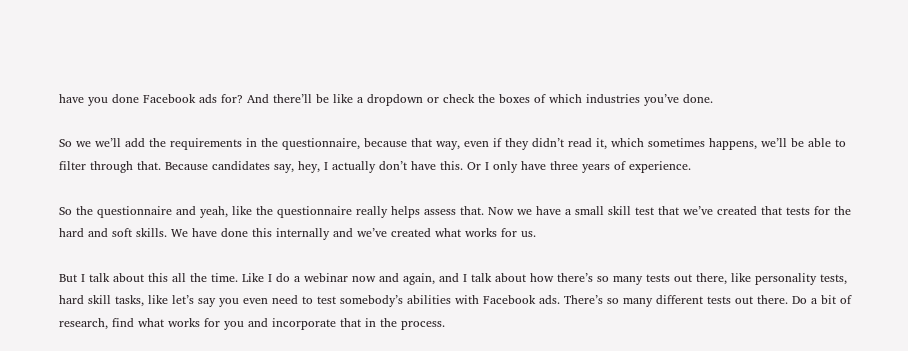have you done Facebook ads for? And there’ll be like a dropdown or check the boxes of which industries you’ve done.

So we we’ll add the requirements in the questionnaire, because that way, even if they didn’t read it, which sometimes happens, we’ll be able to filter through that. Because candidates say, hey, I actually don’t have this. Or I only have three years of experience.

So the questionnaire and yeah, like the questionnaire really helps assess that. Now we have a small skill test that we’ve created that tests for the hard and soft skills. We have done this internally and we’ve created what works for us.

But I talk about this all the time. Like I do a webinar now and again, and I talk about how there’s so many tests out there, like personality tests, hard skill tasks, like let’s say you even need to test somebody’s abilities with Facebook ads. There’s so many different tests out there. Do a bit of research, find what works for you and incorporate that in the process.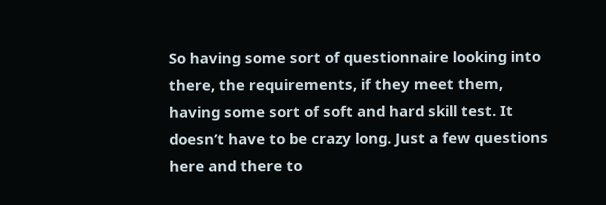So having some sort of questionnaire looking into there, the requirements, if they meet them, having some sort of soft and hard skill test. It doesn’t have to be crazy long. Just a few questions here and there to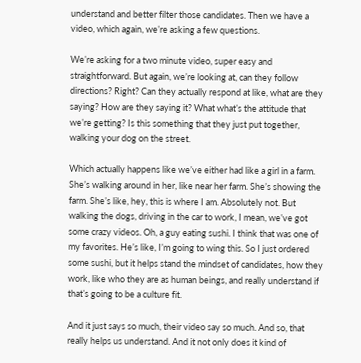understand and better filter those candidates. Then we have a video, which again, we’re asking a few questions.

We’re asking for a two minute video, super easy and straightforward. But again, we’re looking at, can they follow directions? Right? Can they actually respond at like, what are they saying? How are they saying it? What what’s the attitude that we’re getting? Is this something that they just put together, walking your dog on the street.

Which actually happens like we’ve either had like a girl in a farm. She’s walking around in her, like near her farm. She’s showing the farm. She’s like, hey, this is where I am. Absolutely not. But walking the dogs, driving in the car to work, I mean, we’ve got some crazy videos. Oh, a guy eating sushi. I think that was one of my favorites. He’s like, I’m going to wing this. So I just ordered some sushi, but it helps stand the mindset of candidates, how they work, like who they are as human beings, and really understand if that’s going to be a culture fit.

And it just says so much, their video say so much. And so, that really helps us understand. And it not only does it kind of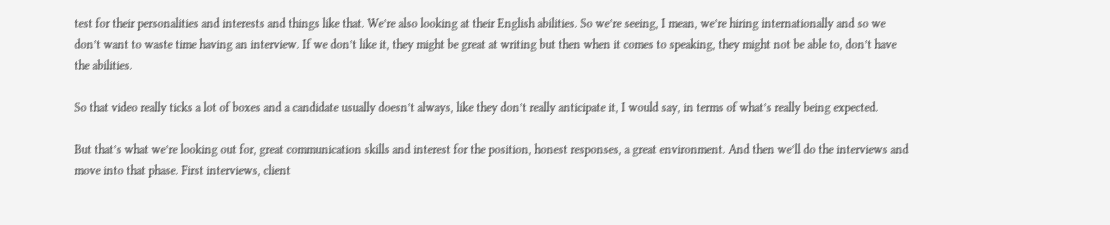test for their personalities and interests and things like that. We’re also looking at their English abilities. So we’re seeing, I mean, we’re hiring internationally and so we don’t want to waste time having an interview. If we don’t like it, they might be great at writing but then when it comes to speaking, they might not be able to, don’t have the abilities.

So that video really ticks a lot of boxes and a candidate usually doesn’t always, like they don’t really anticipate it, I would say, in terms of what’s really being expected.

But that’s what we’re looking out for, great communication skills and interest for the position, honest responses, a great environment. And then we’ll do the interviews and move into that phase. First interviews, client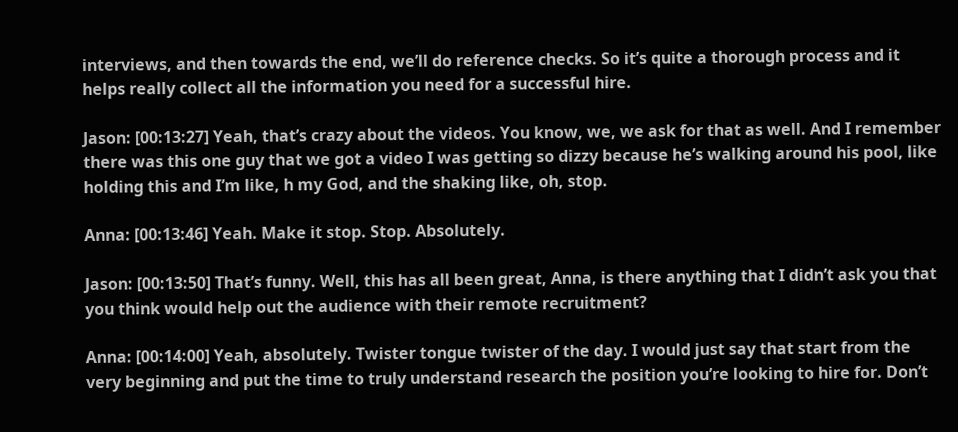interviews, and then towards the end, we’ll do reference checks. So it’s quite a thorough process and it helps really collect all the information you need for a successful hire.

Jason: [00:13:27] Yeah, that’s crazy about the videos. You know, we, we ask for that as well. And I remember there was this one guy that we got a video I was getting so dizzy because he’s walking around his pool, like holding this and I’m like, h my God, and the shaking like, oh, stop.

Anna: [00:13:46] Yeah. Make it stop. Stop. Absolutely.

Jason: [00:13:50] That’s funny. Well, this has all been great, Anna, is there anything that I didn’t ask you that you think would help out the audience with their remote recruitment?

Anna: [00:14:00] Yeah, absolutely. Twister tongue twister of the day. I would just say that start from the very beginning and put the time to truly understand research the position you’re looking to hire for. Don’t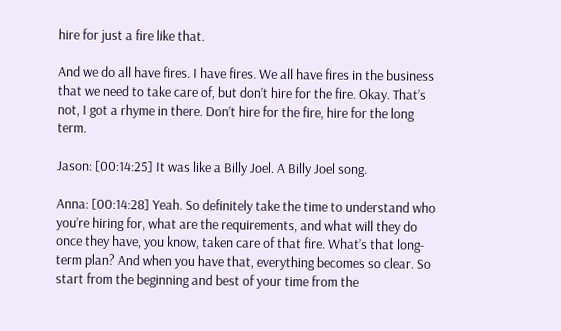hire for just a fire like that.

And we do all have fires. I have fires. We all have fires in the business that we need to take care of, but don’t hire for the fire. Okay. That’s not, I got a rhyme in there. Don’t hire for the fire, hire for the long term.

Jason: [00:14:25] It was like a Billy Joel. A Billy Joel song.

Anna: [00:14:28] Yeah. So definitely take the time to understand who you’re hiring for, what are the requirements, and what will they do once they have, you know, taken care of that fire. What’s that long-term plan? And when you have that, everything becomes so clear. So start from the beginning and best of your time from the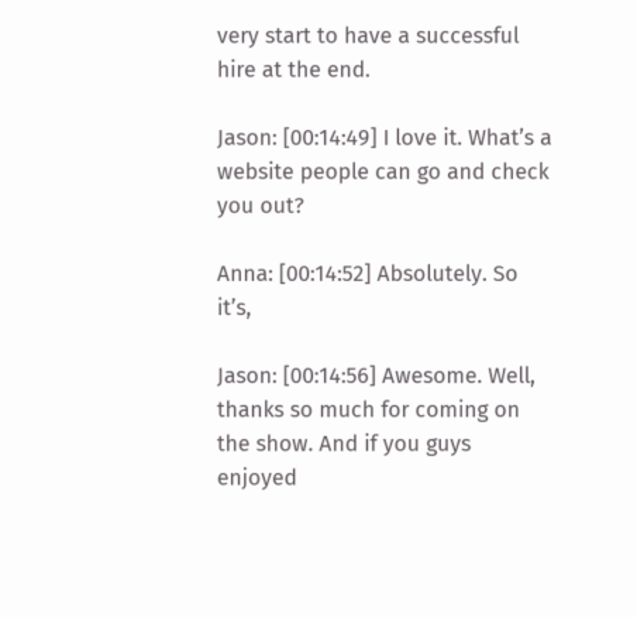very start to have a successful hire at the end.

Jason: [00:14:49] I love it. What’s a website people can go and check you out?

Anna: [00:14:52] Absolutely. So it’s,

Jason: [00:14:56] Awesome. Well, thanks so much for coming on the show. And if you guys enjoyed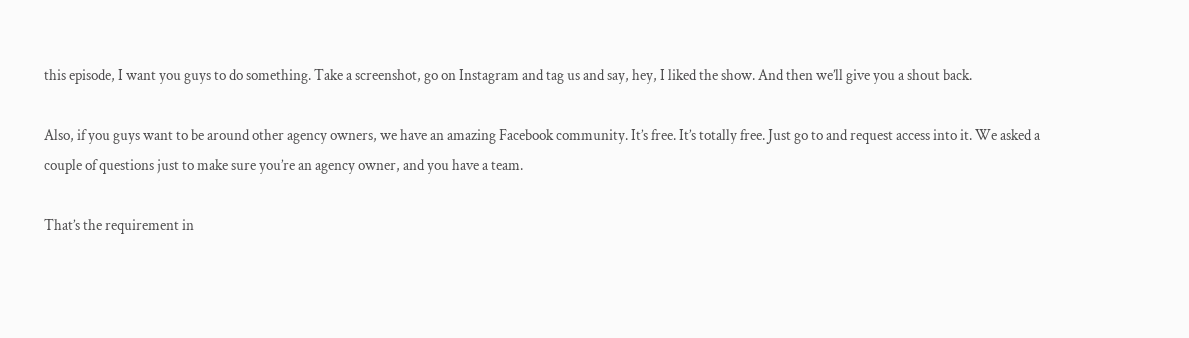this episode, I want you guys to do something. Take a screenshot, go on Instagram and tag us and say, hey, I liked the show. And then we’ll give you a shout back.

Also, if you guys want to be around other agency owners, we have an amazing Facebook community. It’s free. It’s totally free. Just go to and request access into it. We asked a couple of questions just to make sure you’re an agency owner, and you have a team.

That’s the requirement in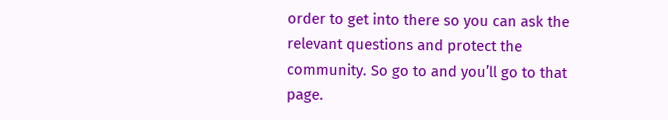order to get into there so you can ask the relevant questions and protect the community. So go to and you’ll go to that page.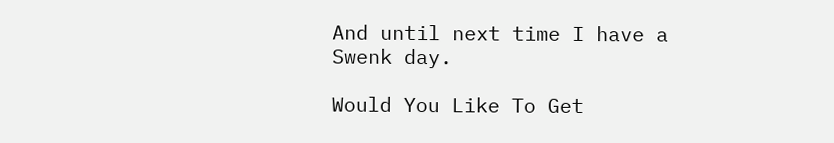And until next time I have a Swenk day.

Would You Like To Get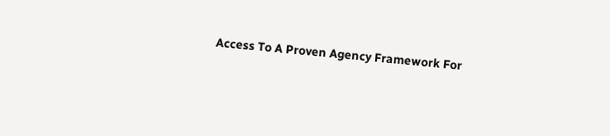Access To A Proven Agency Framework For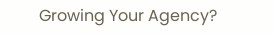Growing Your Agency?